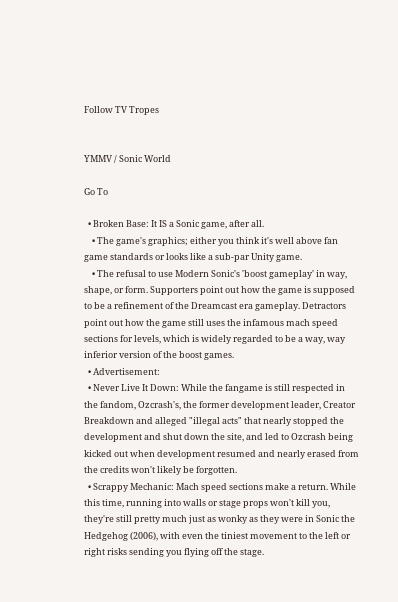Follow TV Tropes


YMMV / Sonic World

Go To

  • Broken Base: It IS a Sonic game, after all.
    • The game's graphics; either you think it's well above fan game standards or looks like a sub-par Unity game.
    • The refusal to use Modern Sonic's 'boost gameplay' in way, shape, or form. Supporters point out how the game is supposed to be a refinement of the Dreamcast era gameplay. Detractors point out how the game still uses the infamous mach speed sections for levels, which is widely regarded to be a way, way inferior version of the boost games.
  • Advertisement:
  • Never Live It Down: While the fangame is still respected in the fandom, Ozcrash's, the former development leader, Creator Breakdown and alleged "illegal acts" that nearly stopped the development and shut down the site, and led to Ozcrash being kicked out when development resumed and nearly erased from the credits won't likely be forgotten.
  • Scrappy Mechanic: Mach speed sections make a return. While this time, running into walls or stage props won't kill you, they're still pretty much just as wonky as they were in Sonic the Hedgehog (2006), with even the tiniest movement to the left or right risks sending you flying off the stage.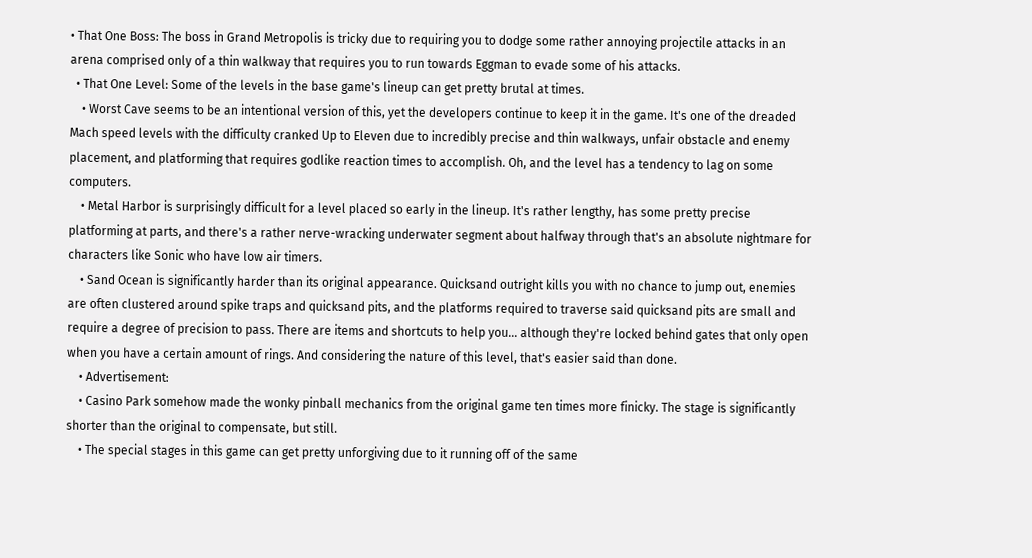• That One Boss: The boss in Grand Metropolis is tricky due to requiring you to dodge some rather annoying projectile attacks in an arena comprised only of a thin walkway that requires you to run towards Eggman to evade some of his attacks.
  • That One Level: Some of the levels in the base game's lineup can get pretty brutal at times.
    • Worst Cave seems to be an intentional version of this, yet the developers continue to keep it in the game. It's one of the dreaded Mach speed levels with the difficulty cranked Up to Eleven due to incredibly precise and thin walkways, unfair obstacle and enemy placement, and platforming that requires godlike reaction times to accomplish. Oh, and the level has a tendency to lag on some computers.
    • Metal Harbor is surprisingly difficult for a level placed so early in the lineup. It's rather lengthy, has some pretty precise platforming at parts, and there's a rather nerve-wracking underwater segment about halfway through that's an absolute nightmare for characters like Sonic who have low air timers.
    • Sand Ocean is significantly harder than its original appearance. Quicksand outright kills you with no chance to jump out, enemies are often clustered around spike traps and quicksand pits, and the platforms required to traverse said quicksand pits are small and require a degree of precision to pass. There are items and shortcuts to help you... although they're locked behind gates that only open when you have a certain amount of rings. And considering the nature of this level, that's easier said than done.
    • Advertisement:
    • Casino Park somehow made the wonky pinball mechanics from the original game ten times more finicky. The stage is significantly shorter than the original to compensate, but still.
    • The special stages in this game can get pretty unforgiving due to it running off of the same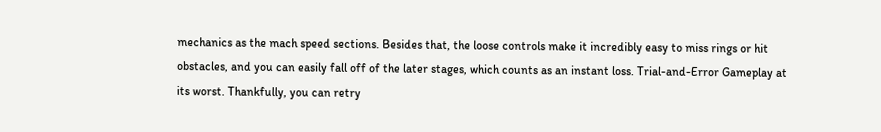mechanics as the mach speed sections. Besides that, the loose controls make it incredibly easy to miss rings or hit obstacles, and you can easily fall off of the later stages, which counts as an instant loss. Trial-and-Error Gameplay at its worst. Thankfully, you can retry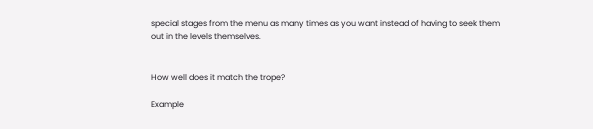special stages from the menu as many times as you want instead of having to seek them out in the levels themselves.


How well does it match the trope?

Example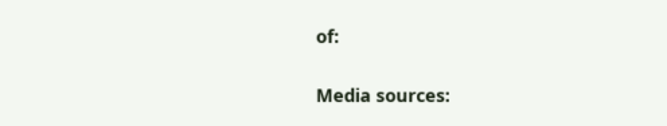of:


Media sources: